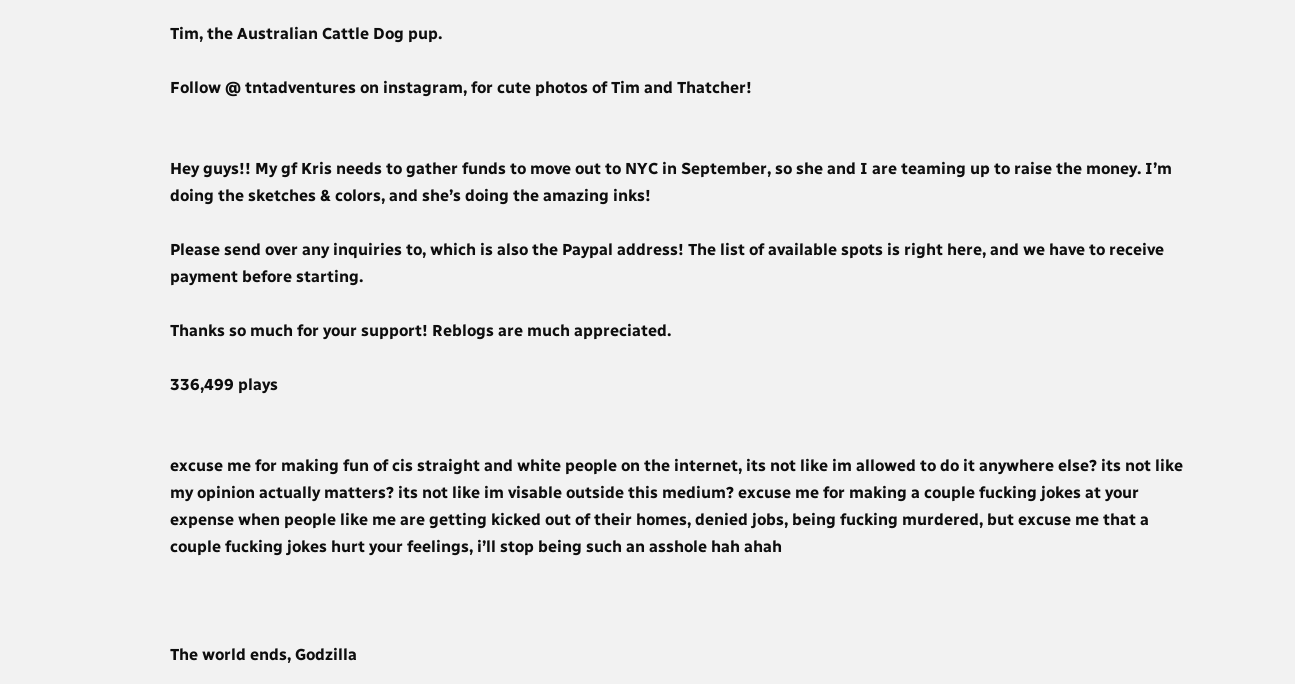Tim, the Australian Cattle Dog pup.

Follow @ tntadventures on instagram, for cute photos of Tim and Thatcher!


Hey guys!! My gf Kris needs to gather funds to move out to NYC in September, so she and I are teaming up to raise the money. I’m doing the sketches & colors, and she’s doing the amazing inks!

Please send over any inquiries to, which is also the Paypal address! The list of available spots is right here, and we have to receive payment before starting.

Thanks so much for your support! Reblogs are much appreciated.

336,499 plays


excuse me for making fun of cis straight and white people on the internet, its not like im allowed to do it anywhere else? its not like my opinion actually matters? its not like im visable outside this medium? excuse me for making a couple fucking jokes at your expense when people like me are getting kicked out of their homes, denied jobs, being fucking murdered, but excuse me that a couple fucking jokes hurt your feelings, i’ll stop being such an asshole hah ahah



The world ends, Godzilla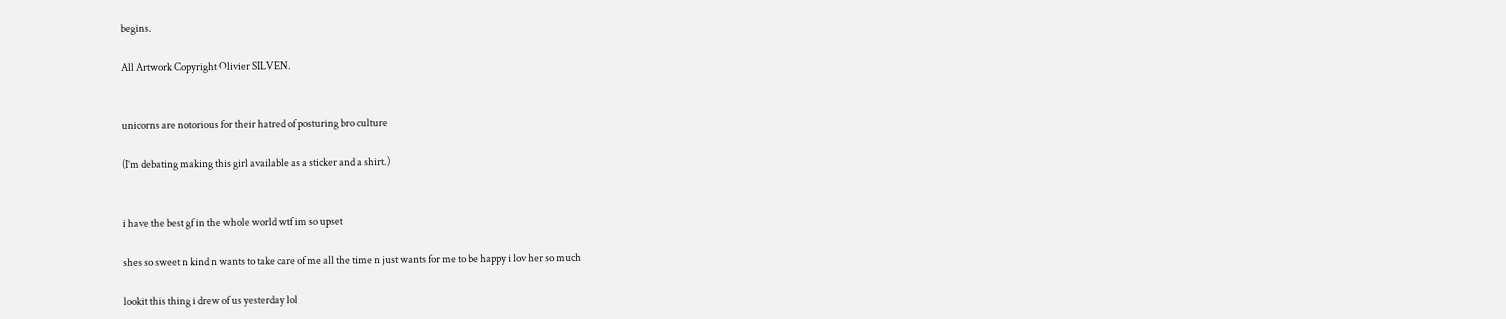begins.

All Artwork Copyright Olivier SILVEN.


unicorns are notorious for their hatred of posturing bro culture

(I’m debating making this girl available as a sticker and a shirt.)


i have the best gf in the whole world wtf im so upset

shes so sweet n kind n wants to take care of me all the time n just wants for me to be happy i lov her so much

lookit this thing i drew of us yesterday lol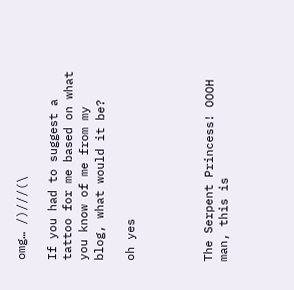omg… /)///(\

If you had to suggest a tattoo for me based on what you know of me from my blog, what would it be?

oh yes




The Serpent Princess! OOOH man, this is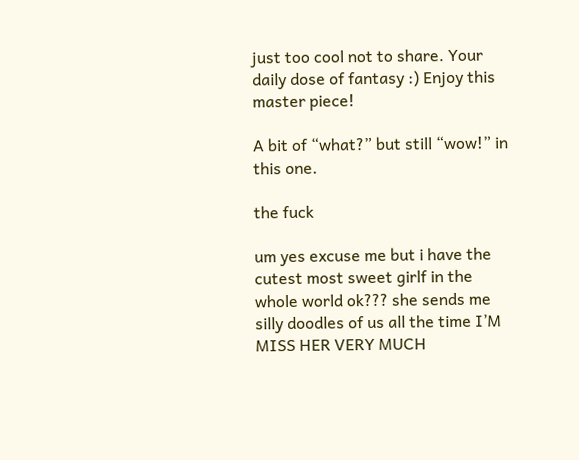just too cool not to share. Your daily dose of fantasy :) Enjoy this master piece!

A bit of “what?” but still “wow!” in this one.

the fuck

um yes excuse me but i have the cutest most sweet girlf in the whole world ok??? she sends me silly doodles of us all the time I’M MISS HER VERY MUCH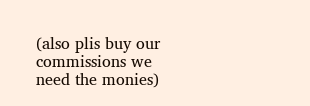(also plis buy our commissions we need the monies)